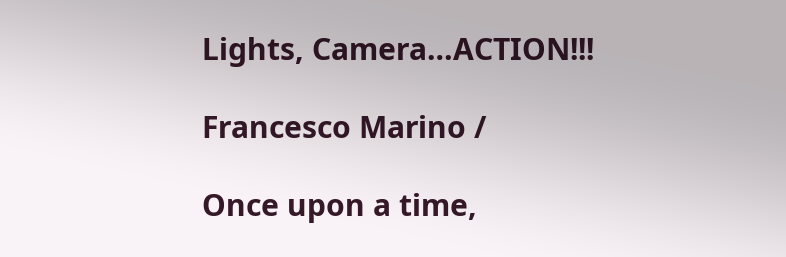Lights, Camera…ACTION!!!

Francesco Marino /

Once upon a time,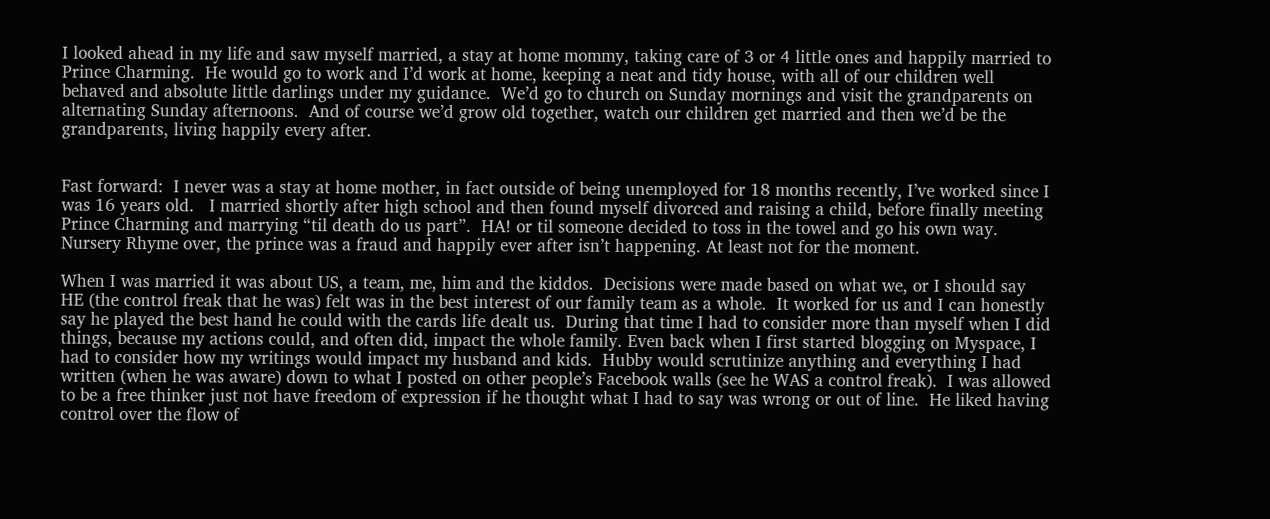I looked ahead in my life and saw myself married, a stay at home mommy, taking care of 3 or 4 little ones and happily married to Prince Charming.  He would go to work and I’d work at home, keeping a neat and tidy house, with all of our children well behaved and absolute little darlings under my guidance.  We’d go to church on Sunday mornings and visit the grandparents on alternating Sunday afternoons.  And of course we’d grow old together, watch our children get married and then we’d be the grandparents, living happily every after.


Fast forward:  I never was a stay at home mother, in fact outside of being unemployed for 18 months recently, I’ve worked since I was 16 years old.   I married shortly after high school and then found myself divorced and raising a child, before finally meeting Prince Charming and marrying “til death do us part”.  HA! or til someone decided to toss in the towel and go his own way.  Nursery Rhyme over, the prince was a fraud and happily ever after isn’t happening. At least not for the moment.

When I was married it was about US, a team, me, him and the kiddos.  Decisions were made based on what we, or I should say HE (the control freak that he was) felt was in the best interest of our family team as a whole.  It worked for us and I can honestly say he played the best hand he could with the cards life dealt us.  During that time I had to consider more than myself when I did things, because my actions could, and often did, impact the whole family. Even back when I first started blogging on Myspace, I had to consider how my writings would impact my husband and kids.  Hubby would scrutinize anything and everything I had written (when he was aware) down to what I posted on other people’s Facebook walls (see he WAS a control freak).  I was allowed to be a free thinker just not have freedom of expression if he thought what I had to say was wrong or out of line.  He liked having control over the flow of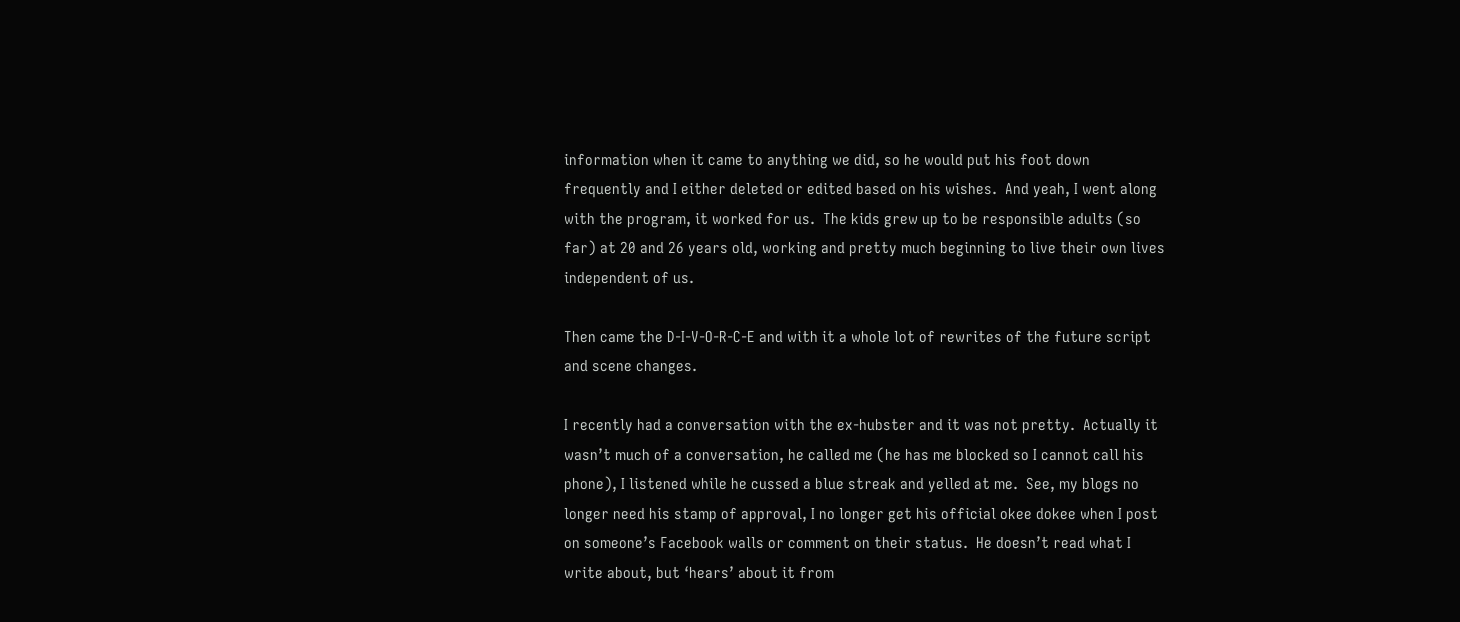information when it came to anything we did, so he would put his foot down frequently and I either deleted or edited based on his wishes.  And yeah, I went along with the program, it worked for us.  The kids grew up to be responsible adults (so far) at 20 and 26 years old, working and pretty much beginning to live their own lives independent of us.

Then came the D-I-V-O-R-C-E and with it a whole lot of rewrites of the future script and scene changes.

I recently had a conversation with the ex-hubster and it was not pretty.  Actually it wasn’t much of a conversation, he called me (he has me blocked so I cannot call his phone), I listened while he cussed a blue streak and yelled at me.  See, my blogs no longer need his stamp of approval, I no longer get his official okee dokee when I post on someone’s Facebook walls or comment on their status.  He doesn’t read what I write about, but ‘hears’ about it from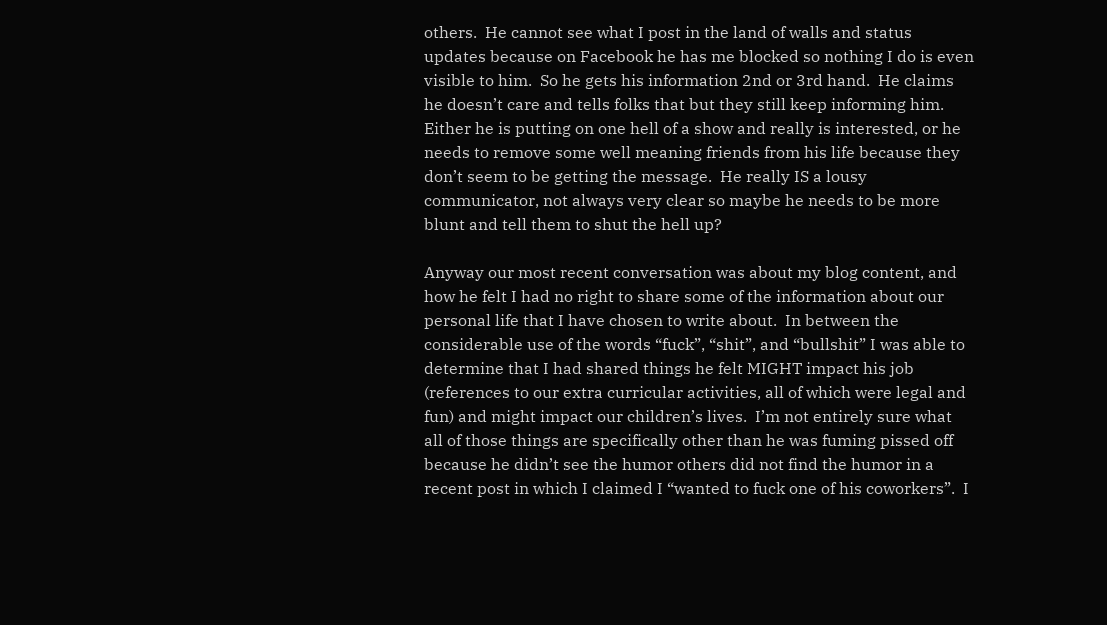others.  He cannot see what I post in the land of walls and status updates because on Facebook he has me blocked so nothing I do is even visible to him.  So he gets his information 2nd or 3rd hand.  He claims he doesn’t care and tells folks that but they still keep informing him.  Either he is putting on one hell of a show and really is interested, or he needs to remove some well meaning friends from his life because they don’t seem to be getting the message.  He really IS a lousy communicator, not always very clear so maybe he needs to be more blunt and tell them to shut the hell up?

Anyway our most recent conversation was about my blog content, and how he felt I had no right to share some of the information about our personal life that I have chosen to write about.  In between the considerable use of the words “fuck”, “shit”, and “bullshit” I was able to determine that I had shared things he felt MIGHT impact his job (references to our extra curricular activities, all of which were legal and fun) and might impact our children’s lives.  I’m not entirely sure what all of those things are specifically other than he was fuming pissed off because he didn’t see the humor others did not find the humor in a recent post in which I claimed I “wanted to fuck one of his coworkers”.  I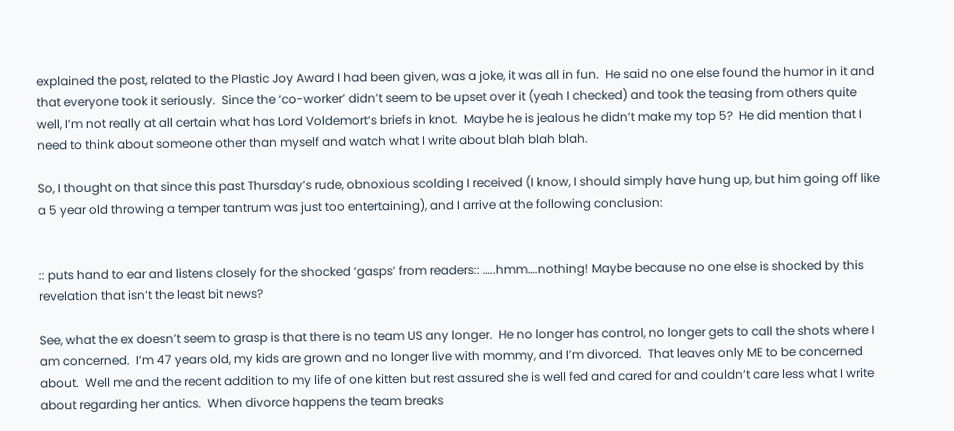explained the post, related to the Plastic Joy Award I had been given, was a joke, it was all in fun.  He said no one else found the humor in it and that everyone took it seriously.  Since the ‘co-worker’ didn’t seem to be upset over it (yeah I checked) and took the teasing from others quite well, I’m not really at all certain what has Lord Voldemort‘s briefs in knot.  Maybe he is jealous he didn’t make my top 5?  He did mention that I need to think about someone other than myself and watch what I write about blah blah blah.

So, I thought on that since this past Thursday’s rude, obnoxious scolding I received (I know, I should simply have hung up, but him going off like a 5 year old throwing a temper tantrum was just too entertaining), and I arrive at the following conclusion:


:: puts hand to ear and listens closely for the shocked ‘gasps’ from readers:: …..hmm….nothing! Maybe because no one else is shocked by this revelation that isn’t the least bit news?

See, what the ex doesn’t seem to grasp is that there is no team US any longer.  He no longer has control, no longer gets to call the shots where I am concerned.  I’m 47 years old, my kids are grown and no longer live with mommy, and I’m divorced.  That leaves only ME to be concerned about.  Well me and the recent addition to my life of one kitten but rest assured she is well fed and cared for and couldn’t care less what I write about regarding her antics.  When divorce happens the team breaks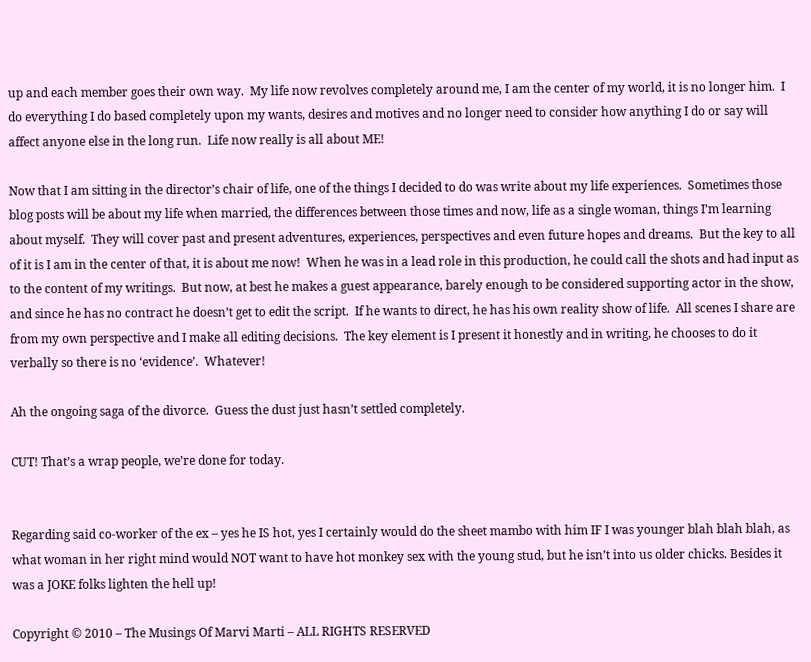up and each member goes their own way.  My life now revolves completely around me, I am the center of my world, it is no longer him.  I do everything I do based completely upon my wants, desires and motives and no longer need to consider how anything I do or say will affect anyone else in the long run.  Life now really is all about ME!

Now that I am sitting in the director’s chair of life, one of the things I decided to do was write about my life experiences.  Sometimes those blog posts will be about my life when married, the differences between those times and now, life as a single woman, things I’m learning about myself.  They will cover past and present adventures, experiences, perspectives and even future hopes and dreams.  But the key to all of it is I am in the center of that, it is about me now!  When he was in a lead role in this production, he could call the shots and had input as to the content of my writings.  But now, at best he makes a guest appearance, barely enough to be considered supporting actor in the show, and since he has no contract he doesn’t get to edit the script.  If he wants to direct, he has his own reality show of life.  All scenes I share are from my own perspective and I make all editing decisions.  The key element is I present it honestly and in writing, he chooses to do it verbally so there is no ‘evidence’.  Whatever!

Ah the ongoing saga of the divorce.  Guess the dust just hasn’t settled completely.

CUT! That’s a wrap people, we’re done for today.


Regarding said co-worker of the ex – yes he IS hot, yes I certainly would do the sheet mambo with him IF I was younger blah blah blah, as what woman in her right mind would NOT want to have hot monkey sex with the young stud, but he isn’t into us older chicks. Besides it was a JOKE folks lighten the hell up!

Copyright © 2010 – The Musings Of Marvi Marti – ALL RIGHTS RESERVED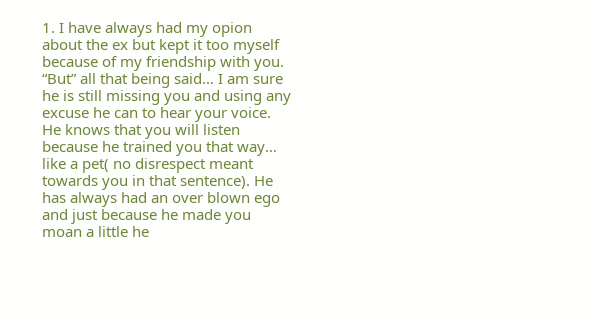1. I have always had my opion about the ex but kept it too myself because of my friendship with you. “But” all that being said… I am sure he is still missing you and using any excuse he can to hear your voice. He knows that you will listen because he trained you that way… like a pet( no disrespect meant towards you in that sentence). He has always had an over blown ego and just because he made you moan a little he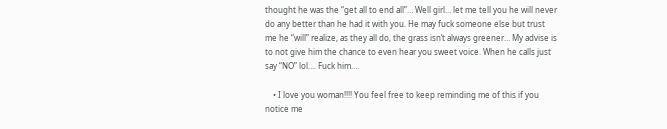thought he was the “get all to end all”… Well girl… let me tell you he will never do any better than he had it with you. He may fuck someone else but trust me he “will” realize, as they all do, the grass isn’t always greener… My advise is to not give him the chance to even hear you sweet voice. When he calls just say “NO” lol…. Fuck him….

    • I love you woman!!!! You feel free to keep reminding me of this if you notice me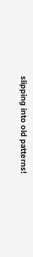slipping into old patterns!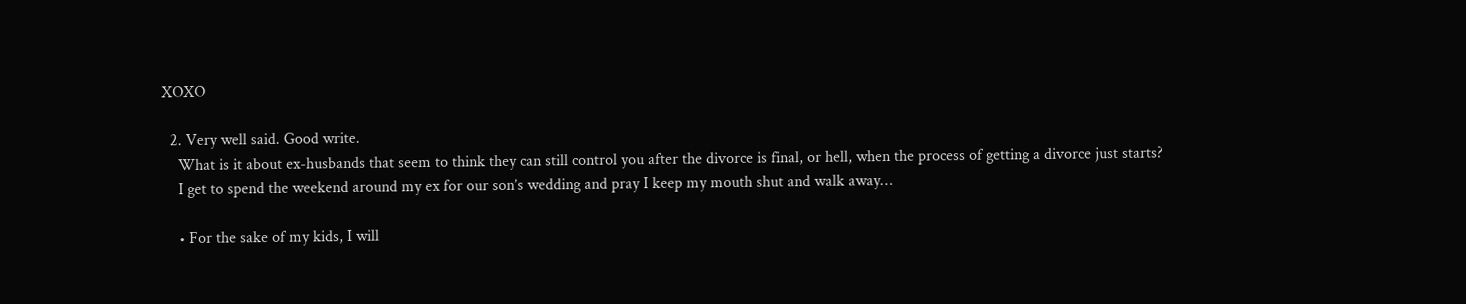XOXO

  2. Very well said. Good write.
    What is it about ex-husbands that seem to think they can still control you after the divorce is final, or hell, when the process of getting a divorce just starts?
    I get to spend the weekend around my ex for our son’s wedding and pray I keep my mouth shut and walk away…

    • For the sake of my kids, I will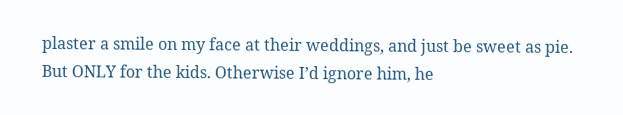plaster a smile on my face at their weddings, and just be sweet as pie. But ONLY for the kids. Otherwise I’d ignore him, he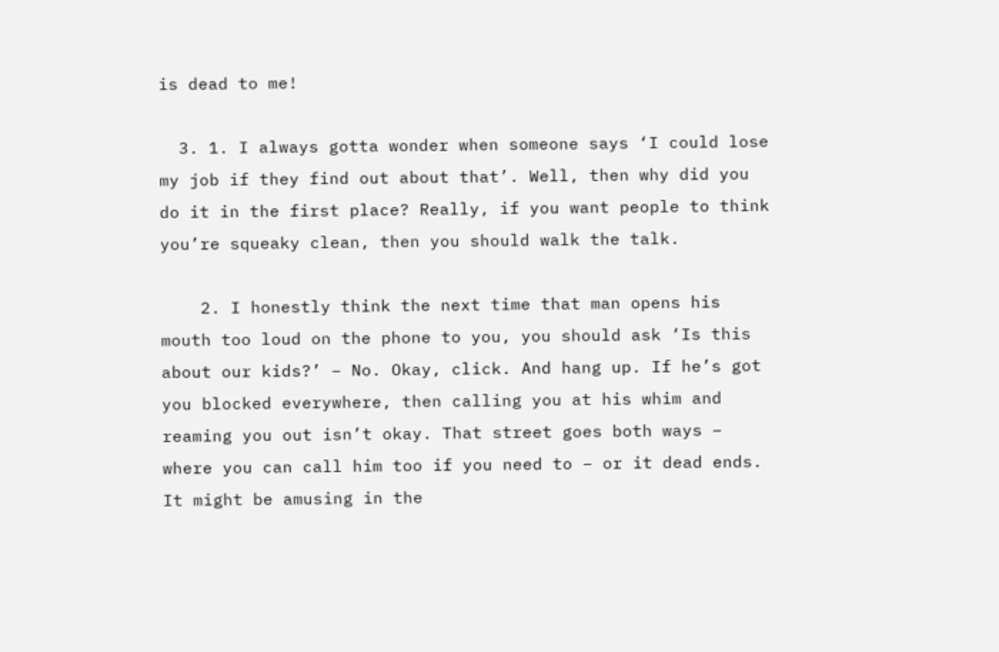is dead to me!

  3. 1. I always gotta wonder when someone says ‘I could lose my job if they find out about that’. Well, then why did you do it in the first place? Really, if you want people to think you’re squeaky clean, then you should walk the talk.

    2. I honestly think the next time that man opens his mouth too loud on the phone to you, you should ask ‘Is this about our kids?’ – No. Okay, click. And hang up. If he’s got you blocked everywhere, then calling you at his whim and reaming you out isn’t okay. That street goes both ways – where you can call him too if you need to – or it dead ends. It might be amusing in the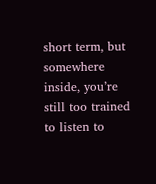short term, but somewhere inside, you’re still too trained to listen to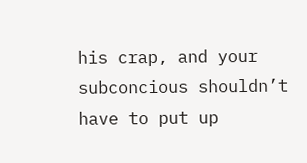his crap, and your subconcious shouldn’t have to put up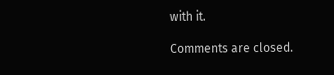with it.

Comments are closed.